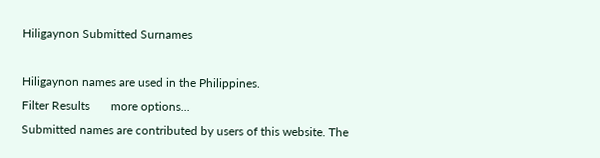Hiligaynon Submitted Surnames

Hiligaynon names are used in the Philippines.
Filter Results       more options...
Submitted names are contributed by users of this website. The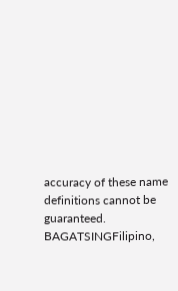accuracy of these name definitions cannot be guaranteed.
BAGATSINGFilipino,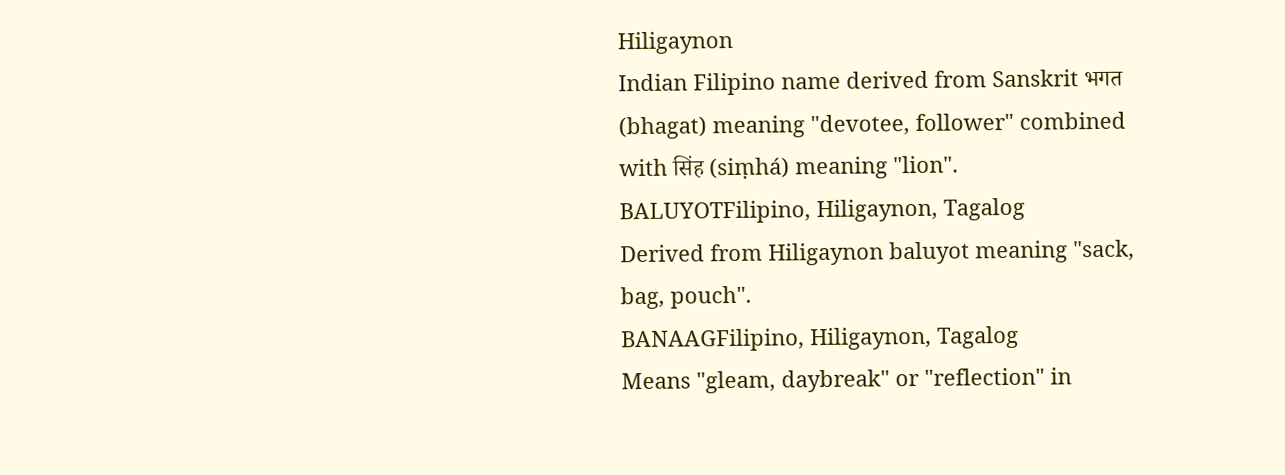Hiligaynon
Indian Filipino name derived from Sanskrit भगत (bhagat) meaning "devotee, follower" combined with सिंह (siṃhá) meaning "lion".
BALUYOTFilipino, Hiligaynon, Tagalog
Derived from Hiligaynon baluyot meaning "sack, bag, pouch".
BANAAGFilipino, Hiligaynon, Tagalog
Means "gleam, daybreak" or "reflection" in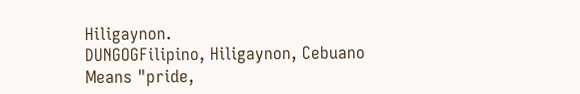Hiligaynon.
DUNGOGFilipino, Hiligaynon, Cebuano
Means "pride,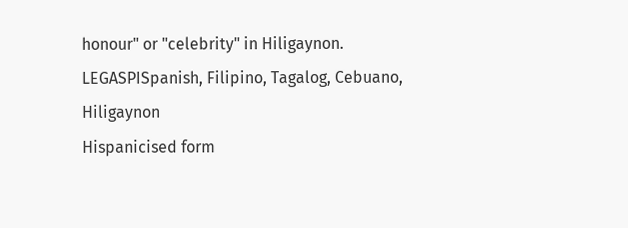honour" or "celebrity" in Hiligaynon.
LEGASPISpanish, Filipino, Tagalog, Cebuano, Hiligaynon
Hispanicised form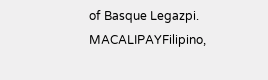of Basque Legazpi.
MACALIPAYFilipino,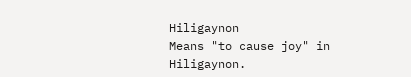Hiligaynon
Means "to cause joy" in Hiligaynon.